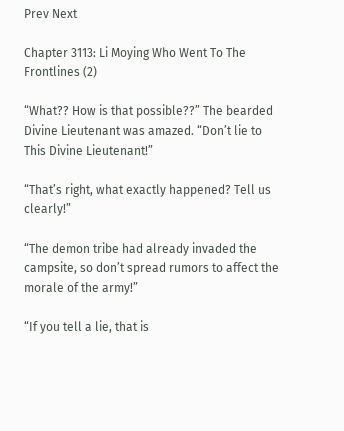Prev Next

Chapter 3113: Li Moying Who Went To The Frontlines (2)

“What?? How is that possible??” The bearded Divine Lieutenant was amazed. “Don’t lie to This Divine Lieutenant!”

“That’s right, what exactly happened? Tell us clearly!”

“The demon tribe had already invaded the campsite, so don’t spread rumors to affect the morale of the army!”

“If you tell a lie, that is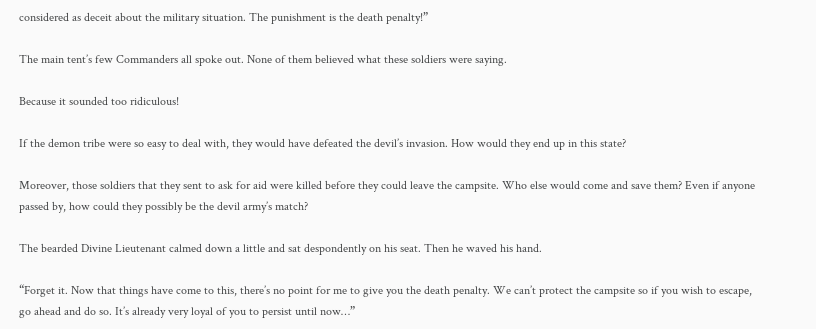considered as deceit about the military situation. The punishment is the death penalty!”

The main tent’s few Commanders all spoke out. None of them believed what these soldiers were saying.

Because it sounded too ridiculous!

If the demon tribe were so easy to deal with, they would have defeated the devil’s invasion. How would they end up in this state?

Moreover, those soldiers that they sent to ask for aid were killed before they could leave the campsite. Who else would come and save them? Even if anyone passed by, how could they possibly be the devil army’s match?

The bearded Divine Lieutenant calmed down a little and sat despondently on his seat. Then he waved his hand.

“Forget it. Now that things have come to this, there’s no point for me to give you the death penalty. We can’t protect the campsite so if you wish to escape, go ahead and do so. It’s already very loyal of you to persist until now…”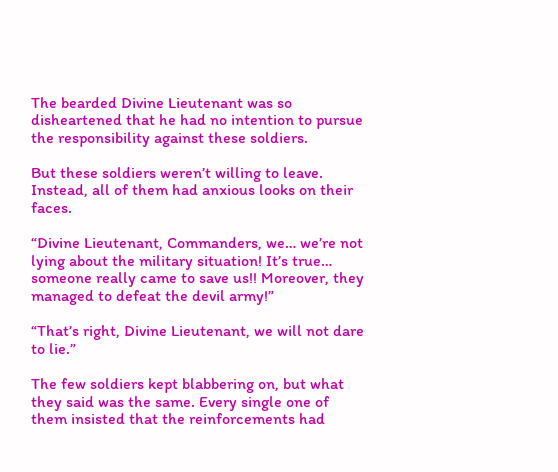The bearded Divine Lieutenant was so disheartened that he had no intention to pursue the responsibility against these soldiers.

But these soldiers weren’t willing to leave. Instead, all of them had anxious looks on their faces.

“Divine Lieutenant, Commanders, we… we’re not lying about the military situation! It’s true… someone really came to save us!! Moreover, they managed to defeat the devil army!”

“That’s right, Divine Lieutenant, we will not dare to lie.”

The few soldiers kept blabbering on, but what they said was the same. Every single one of them insisted that the reinforcements had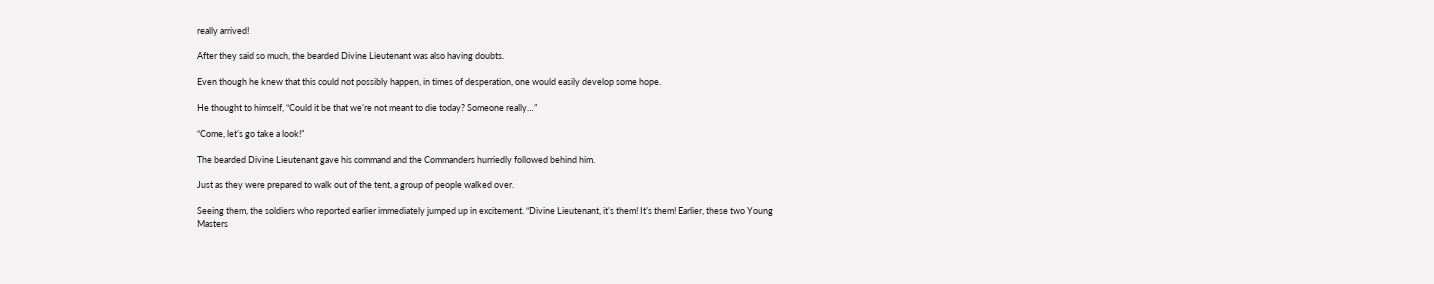really arrived!

After they said so much, the bearded Divine Lieutenant was also having doubts.

Even though he knew that this could not possibly happen, in times of desperation, one would easily develop some hope.

He thought to himself, “Could it be that we’re not meant to die today? Someone really…”

“Come, let’s go take a look!”

The bearded Divine Lieutenant gave his command and the Commanders hurriedly followed behind him.

Just as they were prepared to walk out of the tent, a group of people walked over.

Seeing them, the soldiers who reported earlier immediately jumped up in excitement. “Divine Lieutenant, it’s them! It’s them! Earlier, these two Young Masters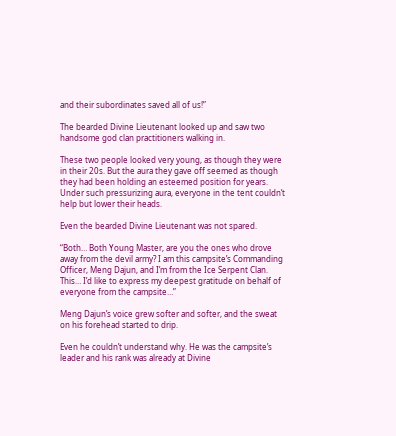and their subordinates saved all of us!”

The bearded Divine Lieutenant looked up and saw two handsome god clan practitioners walking in.

These two people looked very young, as though they were in their 20s. But the aura they gave off seemed as though they had been holding an esteemed position for years. Under such pressurizing aura, everyone in the tent couldn’t help but lower their heads.

Even the bearded Divine Lieutenant was not spared.

“Both… Both Young Master, are you the ones who drove away from the devil army? I am this campsite’s Commanding Officer, Meng Dajun, and I’m from the Ice Serpent Clan. This… I’d like to express my deepest gratitude on behalf of everyone from the campsite…”

Meng Dajun’s voice grew softer and softer, and the sweat on his forehead started to drip.

Even he couldn’t understand why. He was the campsite’s leader and his rank was already at Divine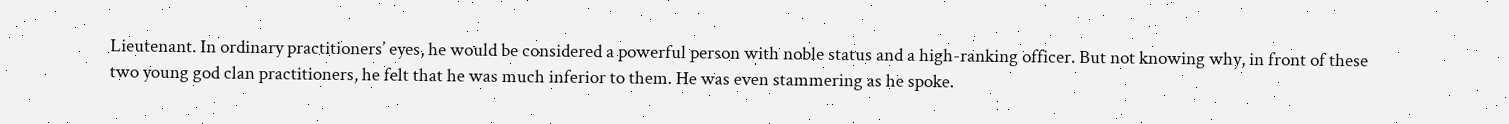Lieutenant. In ordinary practitioners’ eyes, he would be considered a powerful person with noble status and a high-ranking officer. But not knowing why, in front of these two young god clan practitioners, he felt that he was much inferior to them. He was even stammering as he spoke.